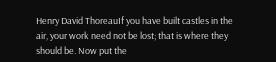Henry David ThoreauIf you have built castles in the air, your work need not be lost; that is where they should be. Now put the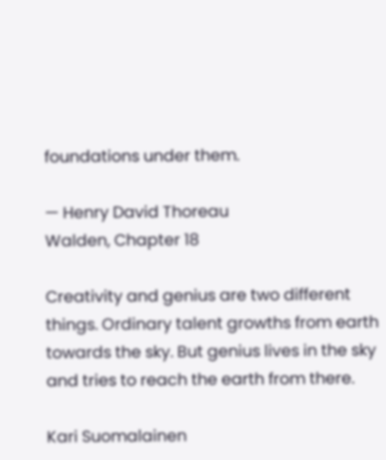foundations under them.

— Henry David Thoreau
Walden, Chapter 18

Creativity and genius are two different things. Ordinary talent growths from earth towards the sky. But genius lives in the sky and tries to reach the earth from there.

Kari Suomalainen